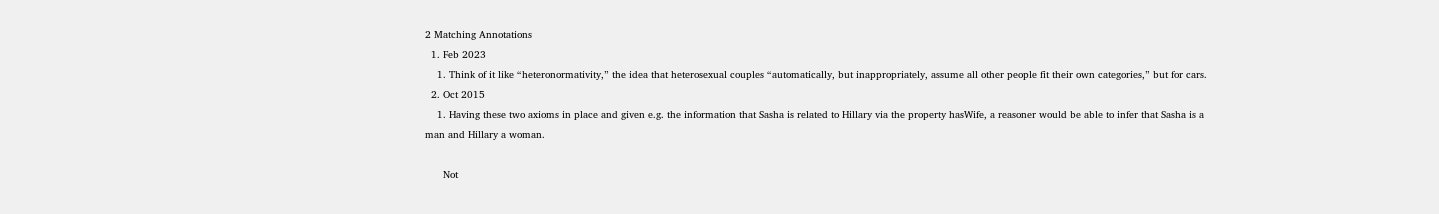2 Matching Annotations
  1. Feb 2023
    1. Think of it like “heteronormativity,” the idea that heterosexual couples “automatically, but inappropriately, assume all other people fit their own categories,” but for cars.
  2. Oct 2015
    1. Having these two axioms in place and given e.g. the information that Sasha is related to Hillary via the property hasWife, a reasoner would be able to infer that Sasha is a man and Hillary a woman.

      Not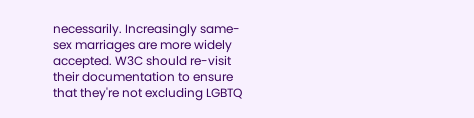necessarily. Increasingly same-sex marriages are more widely accepted. W3C should re-visit their documentation to ensure that they're not excluding LGBTQ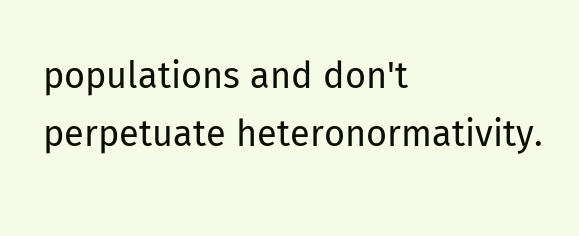populations and don't perpetuate heteronormativity.